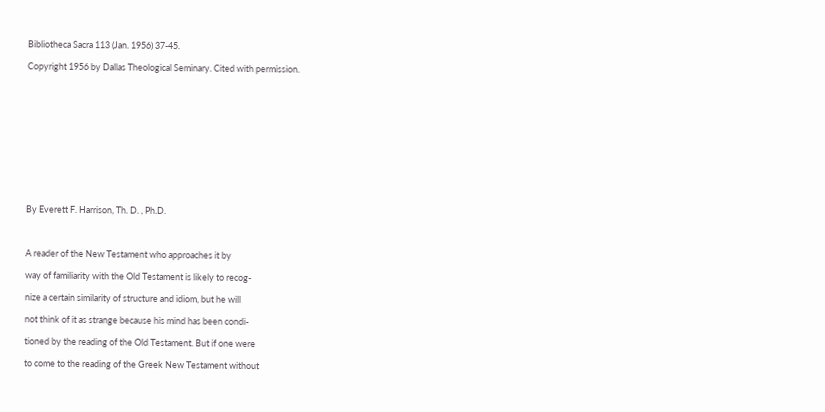Bibliotheca Sacra 113 (Jan. 1956) 37-45.

Copyright 1956 by Dallas Theological Seminary. Cited with permission.












By Everett F. Harrison, Th. D. , Ph.D.



A reader of the New Testament who approaches it by

way of familiarity with the Old Testament is likely to recog-

nize a certain similarity of structure and idiom, but he will

not think of it as strange because his mind has been condi-

tioned by the reading of the Old Testament. But if one were

to come to the reading of the Greek New Testament without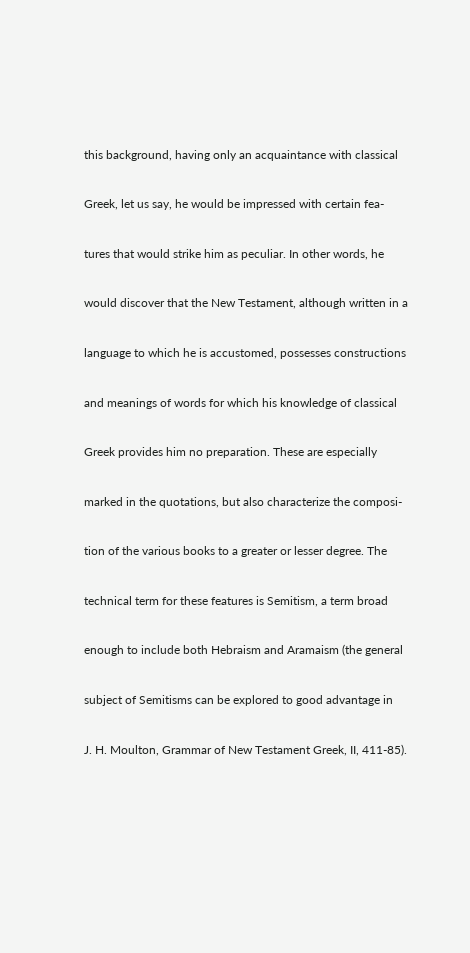this background, having only an acquaintance with classical

Greek, let us say, he would be impressed with certain fea-

tures that would strike him as peculiar. In other words, he

would discover that the New Testament, although written in a

language to which he is accustomed, possesses constructions

and meanings of words for which his knowledge of classical

Greek provides him no preparation. These are especially

marked in the quotations, but also characterize the composi-

tion of the various books to a greater or lesser degree. The

technical term for these features is Semitism, a term broad

enough to include both Hebraism and Aramaism (the general

subject of Semitisms can be explored to good advantage in

J. H. Moulton, Grammar of New Testament Greek, II, 411-85).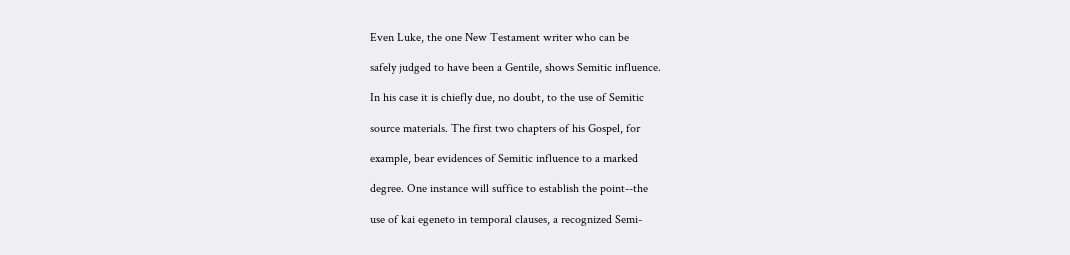Even Luke, the one New Testament writer who can be

safely judged to have been a Gentile, shows Semitic influence.

In his case it is chiefly due, no doubt, to the use of Semitic

source materials. The first two chapters of his Gospel, for

example, bear evidences of Semitic influence to a marked

degree. One instance will suffice to establish the point--the

use of kai egeneto in temporal clauses, a recognized Semi-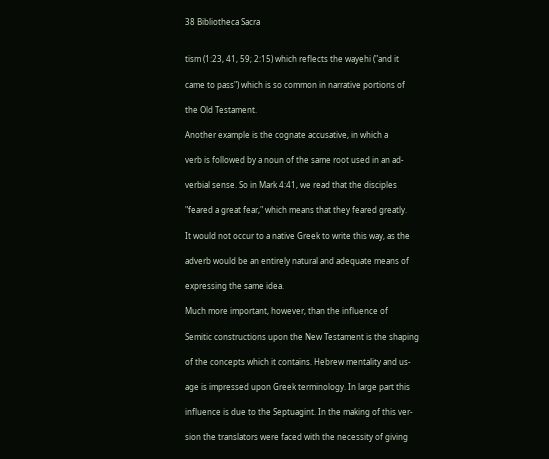38 Bibliotheca Sacra


tism (1:23, 41, 59; 2:15) which reflects the wayehi ("and it

came to pass") which is so common in narrative portions of

the Old Testament.

Another example is the cognate accusative, in which a

verb is followed by a noun of the same root used in an ad-

verbial sense. So in Mark 4:41, we read that the disciples

"feared a great fear," which means that they feared greatly.

It would not occur to a native Greek to write this way, as the

adverb would be an entirely natural and adequate means of

expressing the same idea.

Much more important, however, than the influence of

Semitic constructions upon the New Testament is the shaping

of the concepts which it contains. Hebrew mentality and us-

age is impressed upon Greek terminology. In large part this

influence is due to the Septuagint. In the making of this ver-

sion the translators were faced with the necessity of giving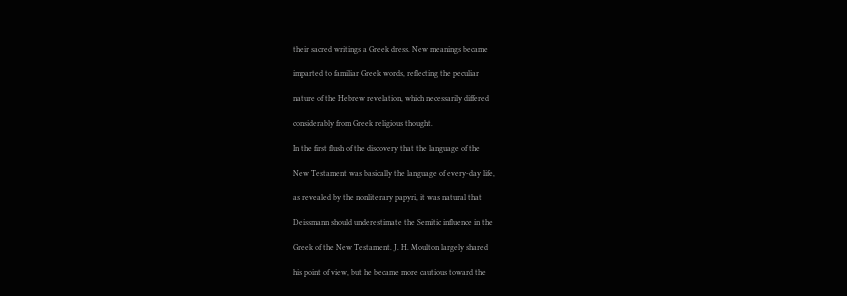their sacred writings a Greek dress. New meanings became

imparted to familiar Greek words, reflecting the peculiar

nature of the Hebrew revelation, which necessarily differed

considerably from Greek religious thought.

In the first flush of the discovery that the language of the

New Testament was basically the language of every-day life,

as revealed by the nonliterary papyri, it was natural that

Deissmann should underestimate the Semitic influence in the

Greek of the New Testament. J. H. Moulton largely shared

his point of view, but he became more cautious toward the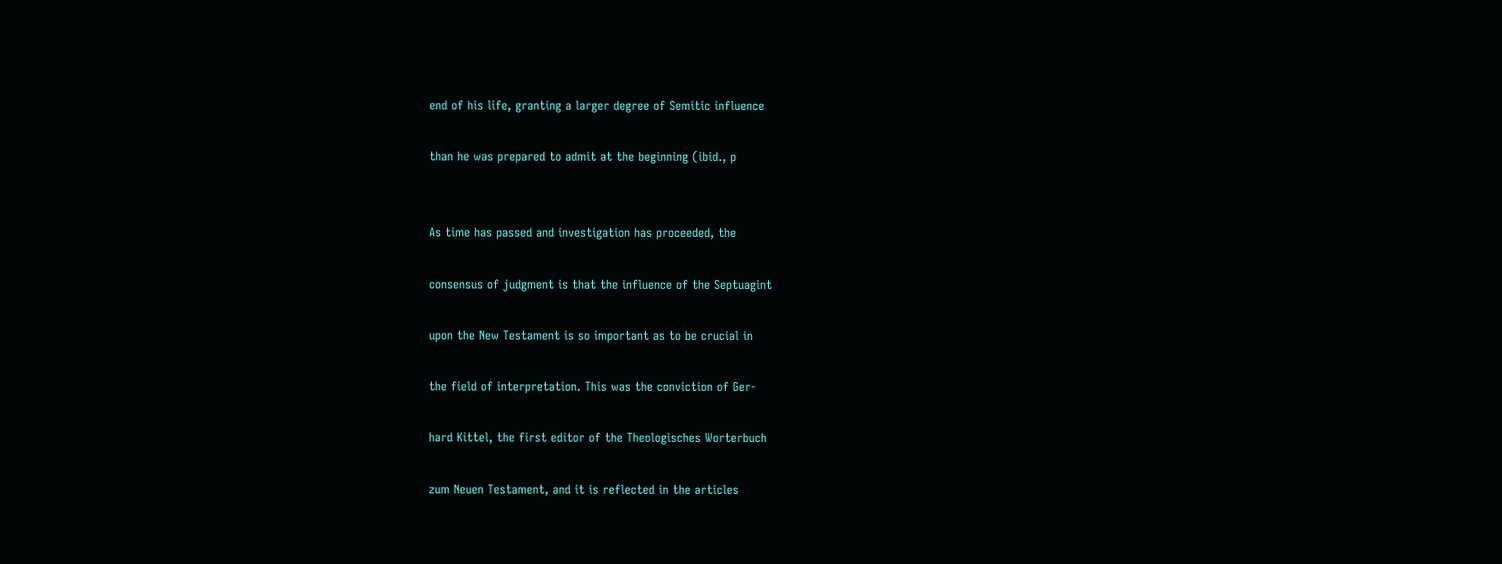end of his life, granting a larger degree of Semitic influence

than he was prepared to admit at the beginning (ibid., p


As time has passed and investigation has proceeded, the

consensus of judgment is that the influence of the Septuagint

upon the New Testament is so important as to be crucial in

the field of interpretation. This was the conviction of Ger-

hard Kittel, the first editor of the Theologisches Worterbuch

zum Neuen Testament, and it is reflected in the articles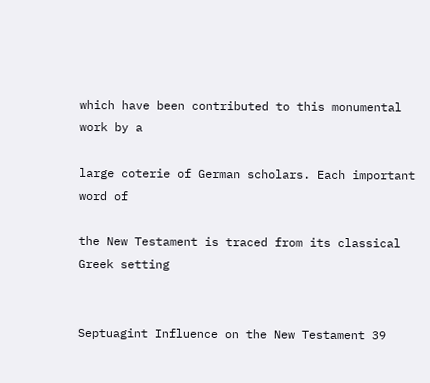which have been contributed to this monumental work by a

large coterie of German scholars. Each important word of

the New Testament is traced from its classical Greek setting


Septuagint Influence on the New Testament 39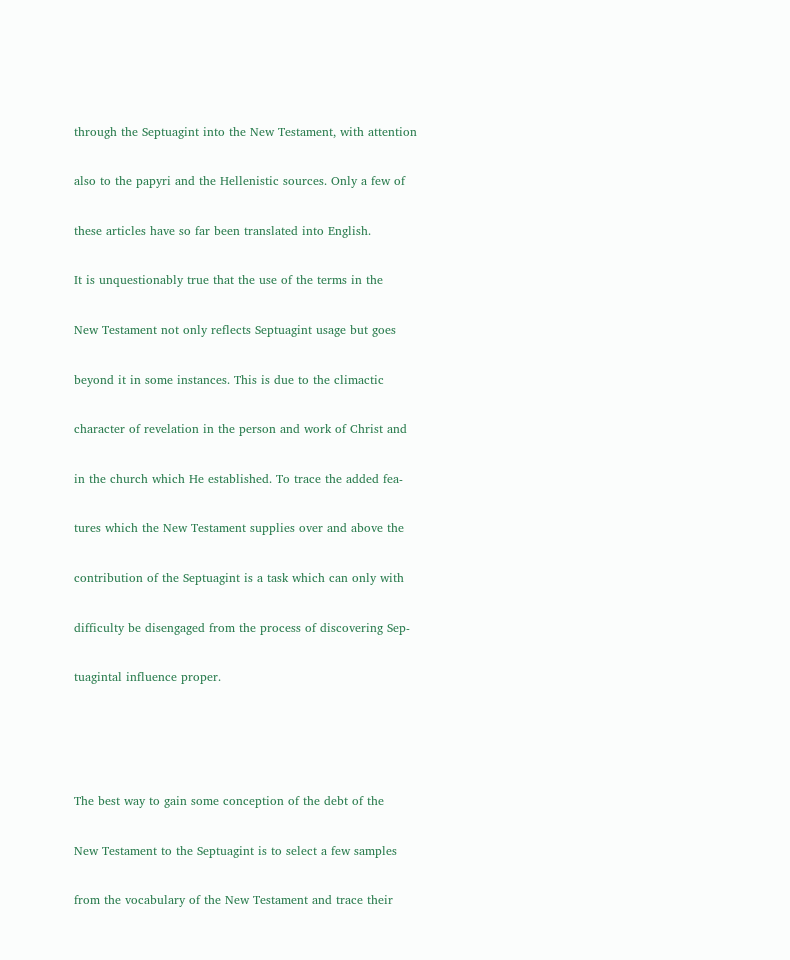through the Septuagint into the New Testament, with attention

also to the papyri and the Hellenistic sources. Only a few of

these articles have so far been translated into English.

It is unquestionably true that the use of the terms in the

New Testament not only reflects Septuagint usage but goes

beyond it in some instances. This is due to the climactic

character of revelation in the person and work of Christ and

in the church which He established. To trace the added fea-

tures which the New Testament supplies over and above the

contribution of the Septuagint is a task which can only with

difficulty be disengaged from the process of discovering Sep-

tuagintal influence proper.




The best way to gain some conception of the debt of the

New Testament to the Septuagint is to select a few samples

from the vocabulary of the New Testament and trace their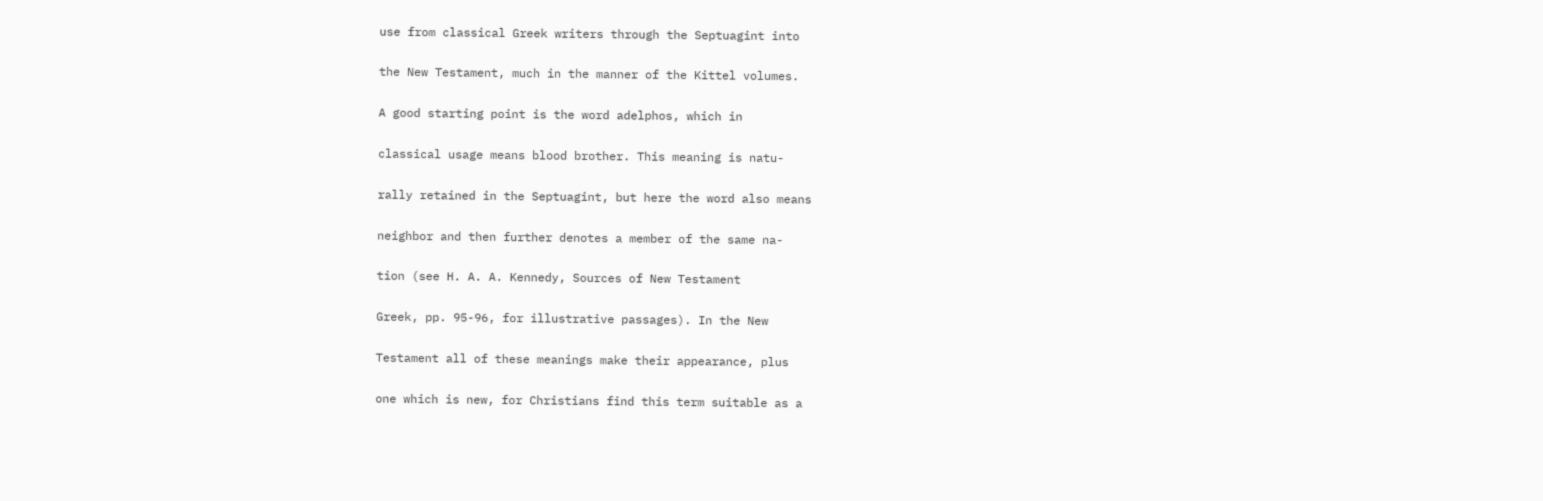use from classical Greek writers through the Septuagint into

the New Testament, much in the manner of the Kittel volumes.

A good starting point is the word adelphos, which in

classical usage means blood brother. This meaning is natu-

rally retained in the Septuagint, but here the word also means

neighbor and then further denotes a member of the same na-

tion (see H. A. A. Kennedy, Sources of New Testament

Greek, pp. 95-96, for illustrative passages). In the New

Testament all of these meanings make their appearance, plus

one which is new, for Christians find this term suitable as a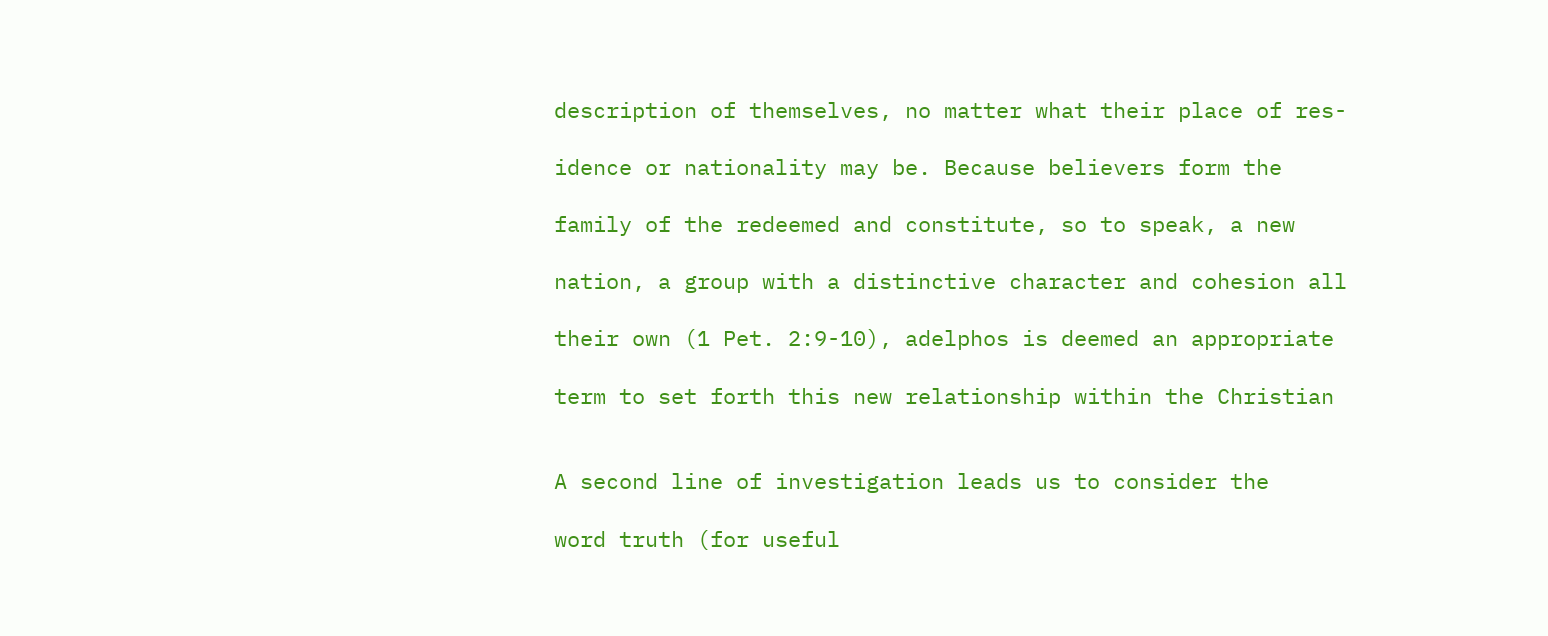description of themselves, no matter what their place of res-

idence or nationality may be. Because believers form the

family of the redeemed and constitute, so to speak, a new

nation, a group with a distinctive character and cohesion all

their own (1 Pet. 2:9-10), adelphos is deemed an appropriate

term to set forth this new relationship within the Christian


A second line of investigation leads us to consider the

word truth (for useful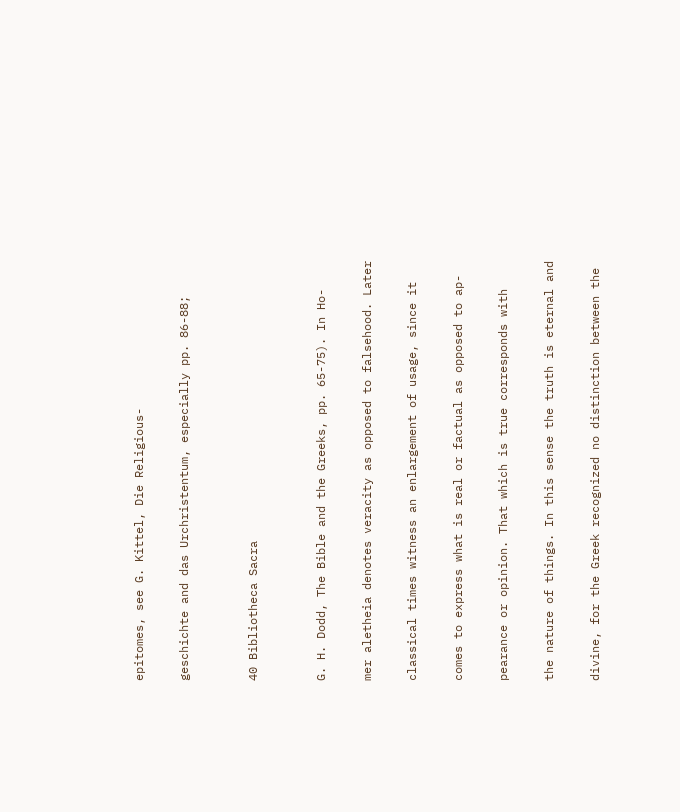epitomes, see G. Kittel, Die Religious-

geschichte and das Urchristentum, especially pp. 86-88;


40 Bibliotheca Sacra


G. H. Dodd, The Bible and the Greeks, pp. 65-75). In Ho-

mer aletheia denotes veracity as opposed to falsehood. Later

classical times witness an enlargement of usage, since it

comes to express what is real or factual as opposed to ap-

pearance or opinion. That which is true corresponds with

the nature of things. In this sense the truth is eternal and

divine, for the Greek recognized no distinction between the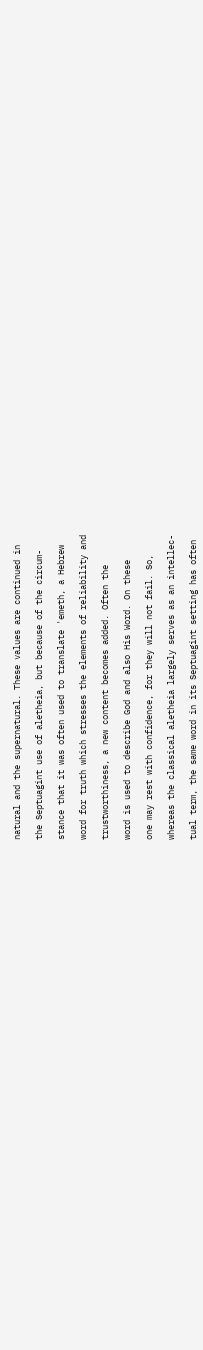natural and the supernatural. These values are continued in

the Septuagint use of aletheia, but because of the circum-

stance that it was often used to translate 'emeth, a Hebrew

word for truth which stresses the elements of reliability and

trustworthiness, a new content becomes added. Often the

word is used to describe God and also His Word. On these

one may rest with confidence, for they will not fail. So,

whereas the classical aletheia largely serves as an intellec-

tual term, the same word in its Septuagint setting has often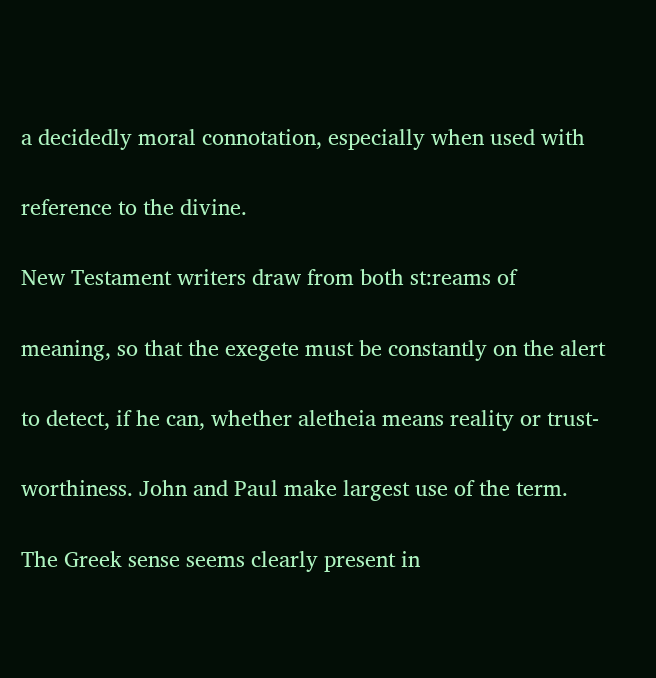a decidedly moral connotation, especially when used with

reference to the divine.

New Testament writers draw from both st:reams of

meaning, so that the exegete must be constantly on the alert

to detect, if he can, whether aletheia means reality or trust-

worthiness. John and Paul make largest use of the term.

The Greek sense seems clearly present in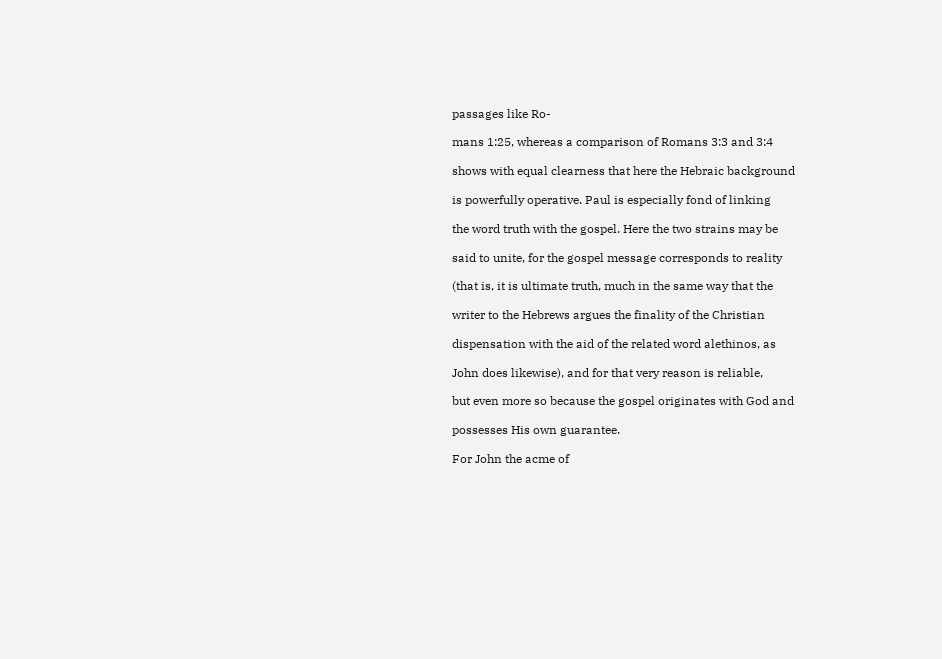passages like Ro-

mans 1:25, whereas a comparison of Romans 3:3 and 3:4

shows with equal clearness that here the Hebraic background

is powerfully operative. Paul is especially fond of linking

the word truth with the gospel. Here the two strains may be

said to unite, for the gospel message corresponds to reality

(that is, it is ultimate truth, much in the same way that the

writer to the Hebrews argues the finality of the Christian

dispensation with the aid of the related word alethinos, as

John does likewise), and for that very reason is reliable,

but even more so because the gospel originates with God and

possesses His own guarantee.

For John the acme of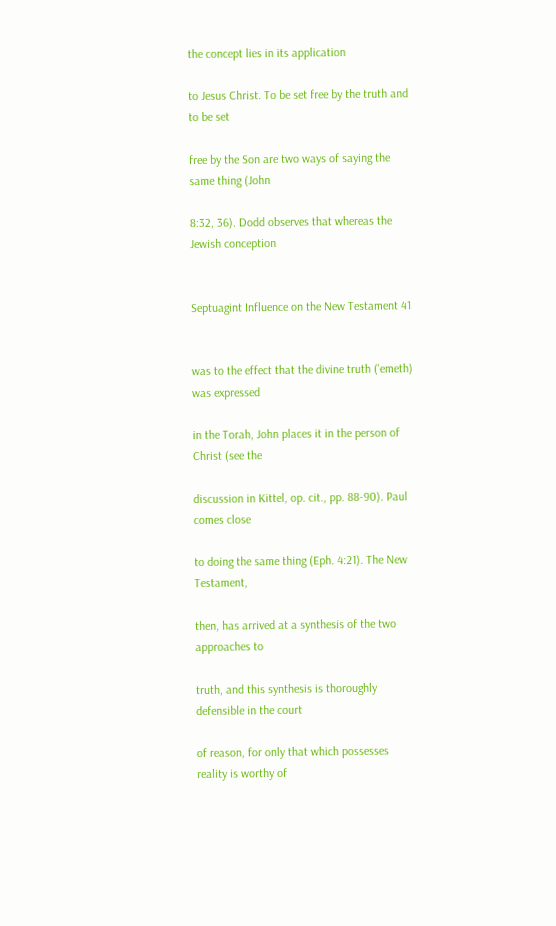the concept lies in its application

to Jesus Christ. To be set free by the truth and to be set

free by the Son are two ways of saying the same thing (John

8:32, 36). Dodd observes that whereas the Jewish conception


Septuagint Influence on the New Testament 41


was to the effect that the divine truth ('emeth) was expressed

in the Torah, John places it in the person of Christ (see the

discussion in Kittel, op. cit., pp. 88-90). Paul comes close

to doing the same thing (Eph. 4:21). The New Testament,

then, has arrived at a synthesis of the two approaches to

truth, and this synthesis is thoroughly defensible in the court

of reason, for only that which possesses reality is worthy of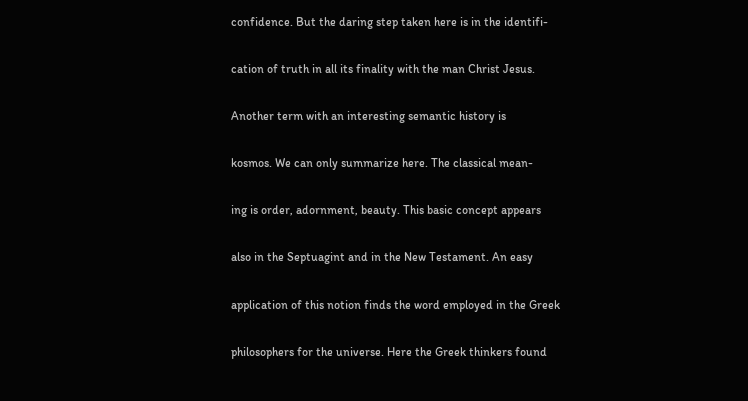confidence. But the daring step taken here is in the identifi-

cation of truth in all its finality with the man Christ Jesus.

Another term with an interesting semantic history is

kosmos. We can only summarize here. The classical mean-

ing is order, adornment, beauty. This basic concept appears

also in the Septuagint and in the New Testament. An easy

application of this notion finds the word employed in the Greek

philosophers for the universe. Here the Greek thinkers found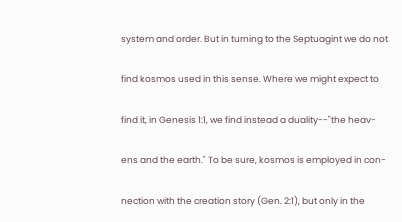system and order. But in turning to the Septuagint we do not

find kosmos used in this sense. Where we might expect to

find it, in Genesis 1:1, we find instead a duality--"the heav-

ens and the earth." To be sure, kosmos is employed in con-

nection with the creation story (Gen. 2:1), but only in the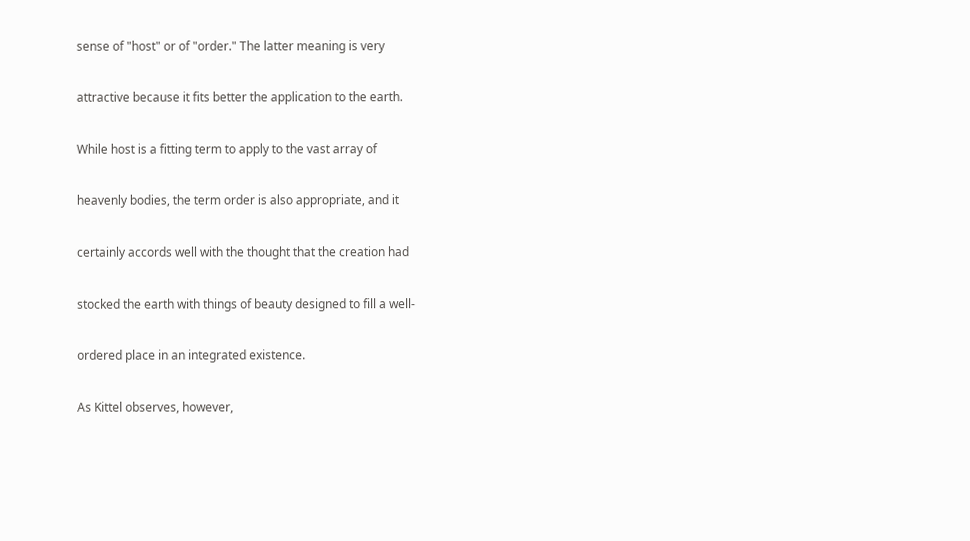sense of "host" or of "order." The latter meaning is very

attractive because it fits better the application to the earth.

While host is a fitting term to apply to the vast array of

heavenly bodies, the term order is also appropriate, and it

certainly accords well with the thought that the creation had

stocked the earth with things of beauty designed to fill a well-

ordered place in an integrated existence.

As Kittel observes, however,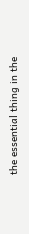the essential thing in the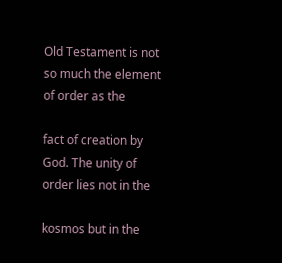Old Testament is not so much the element of order as the

fact of creation by God. The unity of order lies not in the

kosmos but in the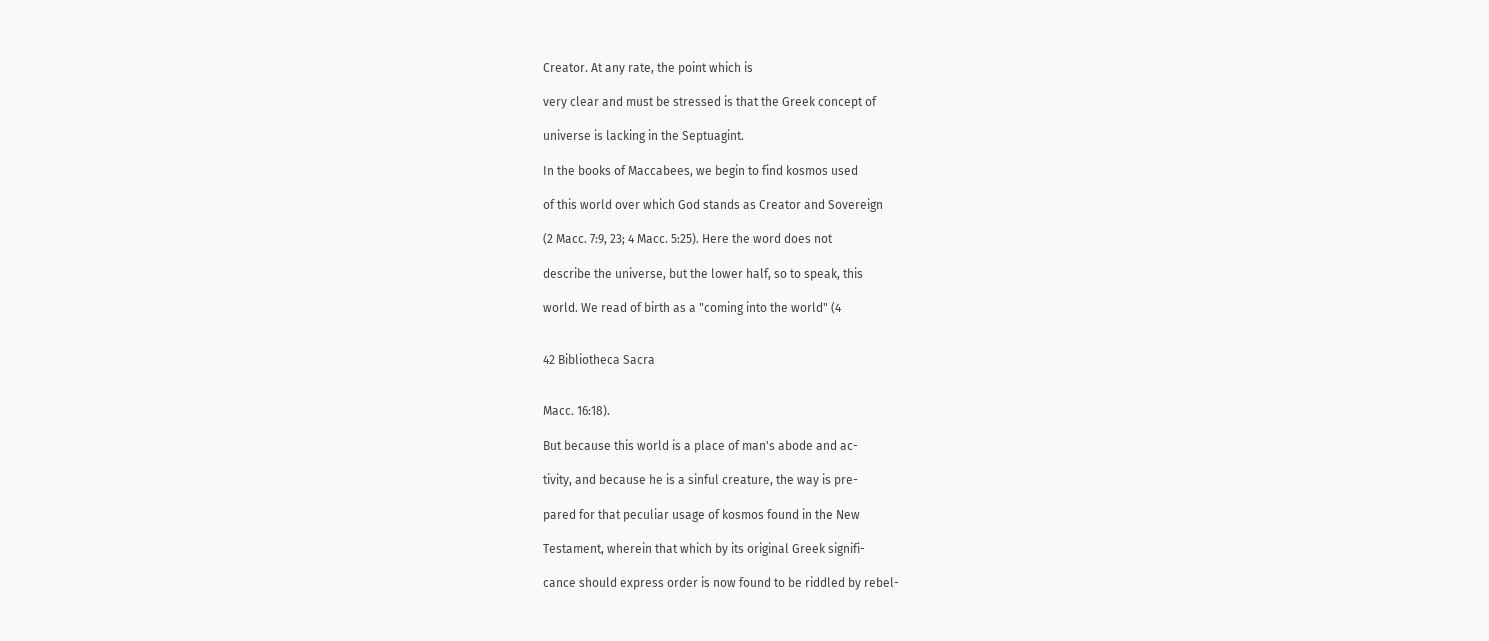Creator. At any rate, the point which is

very clear and must be stressed is that the Greek concept of

universe is lacking in the Septuagint.

In the books of Maccabees, we begin to find kosmos used

of this world over which God stands as Creator and Sovereign

(2 Macc. 7:9, 23; 4 Macc. 5:25). Here the word does not

describe the universe, but the lower half, so to speak, this

world. We read of birth as a "coming into the world" (4


42 Bibliotheca Sacra


Macc. 16:18).

But because this world is a place of man's abode and ac-

tivity, and because he is a sinful creature, the way is pre-

pared for that peculiar usage of kosmos found in the New

Testament, wherein that which by its original Greek signifi-

cance should express order is now found to be riddled by rebel-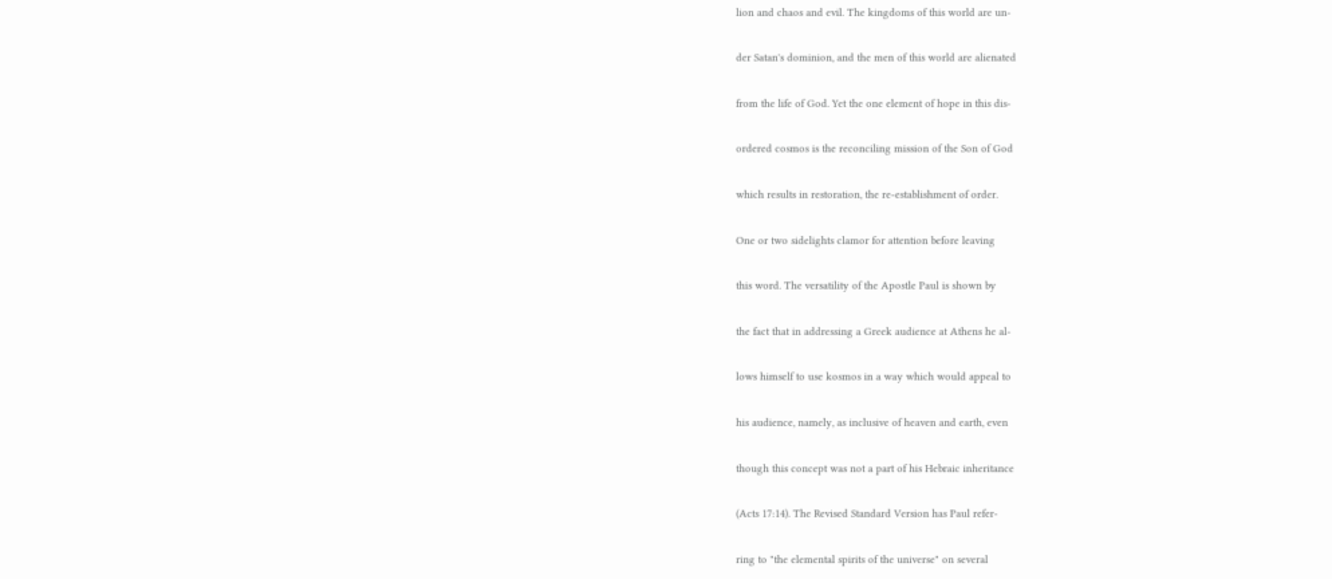lion and chaos and evil. The kingdoms of this world are un-

der Satan's dominion, and the men of this world are alienated

from the life of God. Yet the one element of hope in this dis-

ordered cosmos is the reconciling mission of the Son of God

which results in restoration, the re-establishment of order.

One or two sidelights clamor for attention before leaving

this word. The versatility of the Apostle Paul is shown by

the fact that in addressing a Greek audience at Athens he al-

lows himself to use kosmos in a way which would appeal to

his audience, namely, as inclusive of heaven and earth, even

though this concept was not a part of his Hebraic inheritance

(Acts 17:14). The Revised Standard Version has Paul refer-

ring to "the elemental spirits of the universe" on several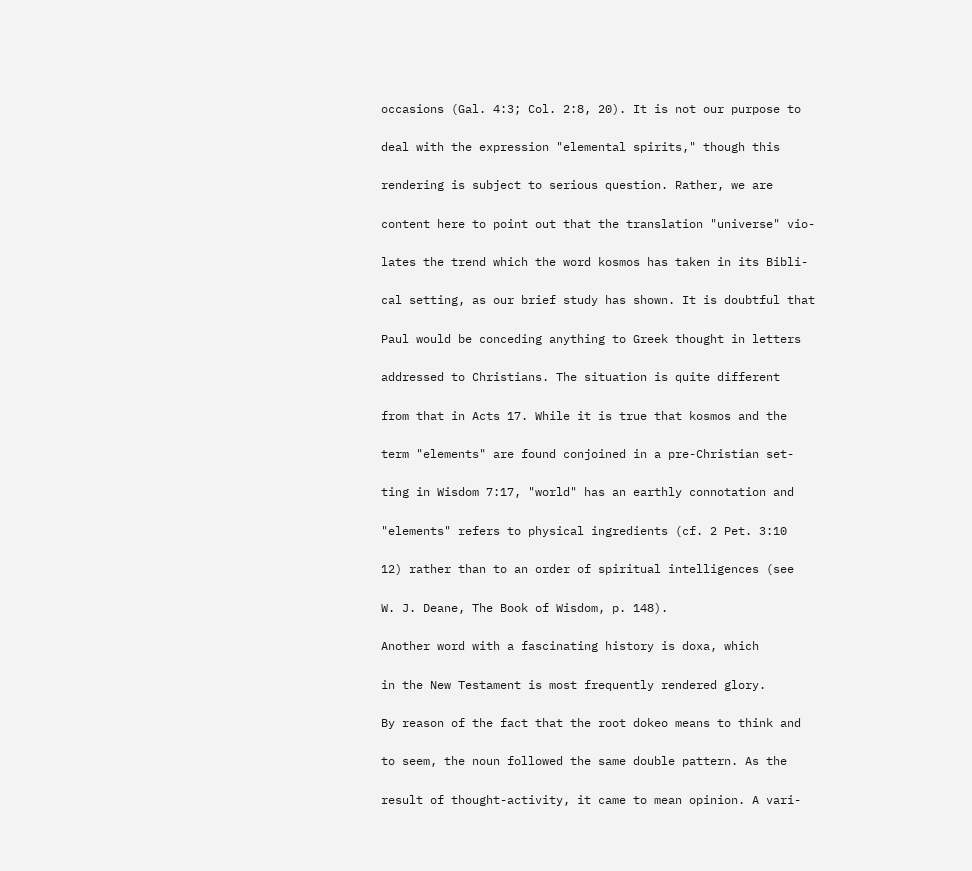occasions (Gal. 4:3; Col. 2:8, 20). It is not our purpose to

deal with the expression "elemental spirits," though this

rendering is subject to serious question. Rather, we are

content here to point out that the translation "universe" vio-

lates the trend which the word kosmos has taken in its Bibli-

cal setting, as our brief study has shown. It is doubtful that

Paul would be conceding anything to Greek thought in letters

addressed to Christians. The situation is quite different

from that in Acts 17. While it is true that kosmos and the

term "elements" are found conjoined in a pre-Christian set-

ting in Wisdom 7:17, "world" has an earthly connotation and

"elements" refers to physical ingredients (cf. 2 Pet. 3:10

12) rather than to an order of spiritual intelligences (see

W. J. Deane, The Book of Wisdom, p. 148).

Another word with a fascinating history is doxa, which

in the New Testament is most frequently rendered glory.

By reason of the fact that the root dokeo means to think and

to seem, the noun followed the same double pattern. As the

result of thought-activity, it came to mean opinion. A vari-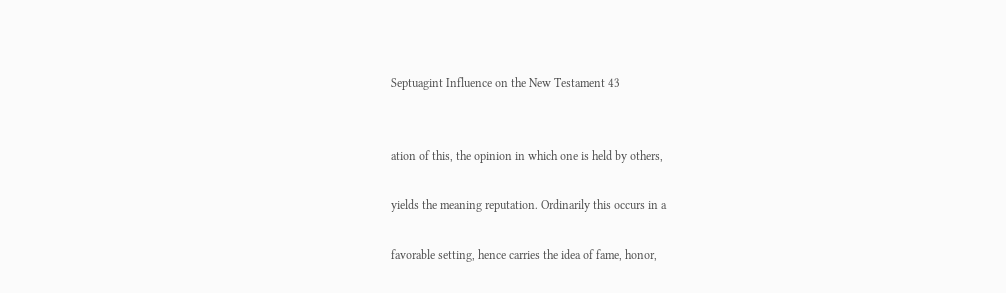Septuagint Influence on the New Testament 43


ation of this, the opinion in which one is held by others,

yields the meaning reputation. Ordinarily this occurs in a

favorable setting, hence carries the idea of fame, honor,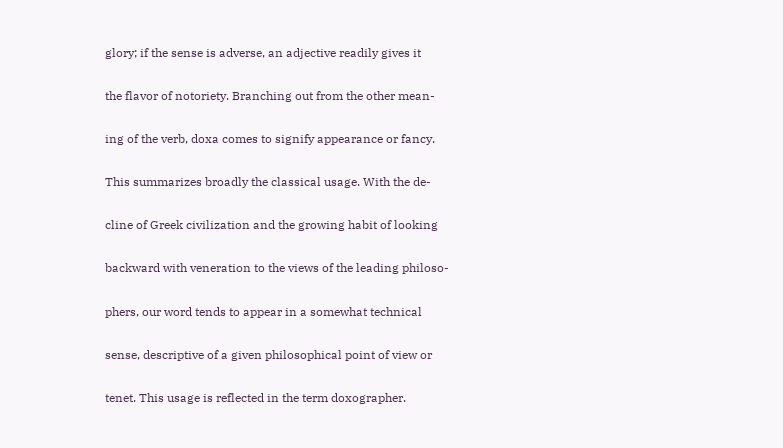glory; if the sense is adverse, an adjective readily gives it

the flavor of notoriety. Branching out from the other mean-

ing of the verb, doxa comes to signify appearance or fancy.

This summarizes broadly the classical usage. With the de-

cline of Greek civilization and the growing habit of looking

backward with veneration to the views of the leading philoso-

phers, our word tends to appear in a somewhat technical

sense, descriptive of a given philosophical point of view or

tenet. This usage is reflected in the term doxographer.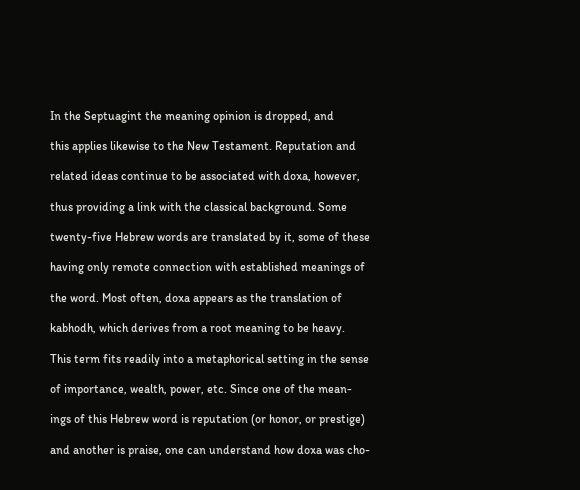In the Septuagint the meaning opinion is dropped, and

this applies likewise to the New Testament. Reputation and

related ideas continue to be associated with doxa, however,

thus providing a link with the classical background. Some

twenty-five Hebrew words are translated by it, some of these

having only remote connection with established meanings of

the word. Most often, doxa appears as the translation of

kabhodh, which derives from a root meaning to be heavy.

This term fits readily into a metaphorical setting in the sense

of importance, wealth, power, etc. Since one of the mean-

ings of this Hebrew word is reputation (or honor, or prestige)

and another is praise, one can understand how doxa was cho-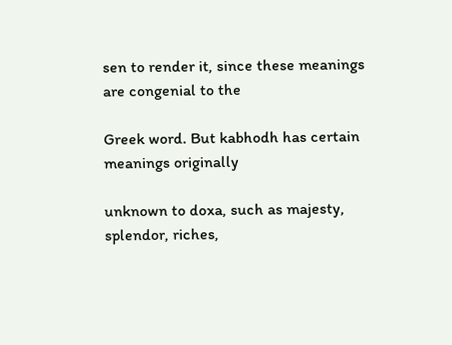sen to render it, since these meanings are congenial to the

Greek word. But kabhodh has certain meanings originally

unknown to doxa, such as majesty, splendor, riches,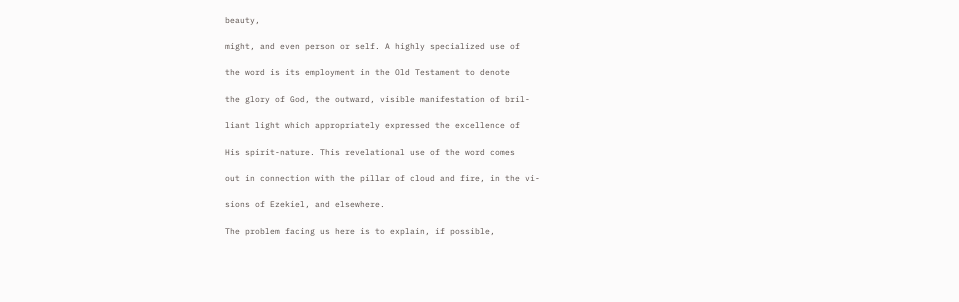beauty,

might, and even person or self. A highly specialized use of

the word is its employment in the Old Testament to denote

the glory of God, the outward, visible manifestation of bril-

liant light which appropriately expressed the excellence of

His spirit-nature. This revelational use of the word comes

out in connection with the pillar of cloud and fire, in the vi-

sions of Ezekiel, and elsewhere.

The problem facing us here is to explain, if possible,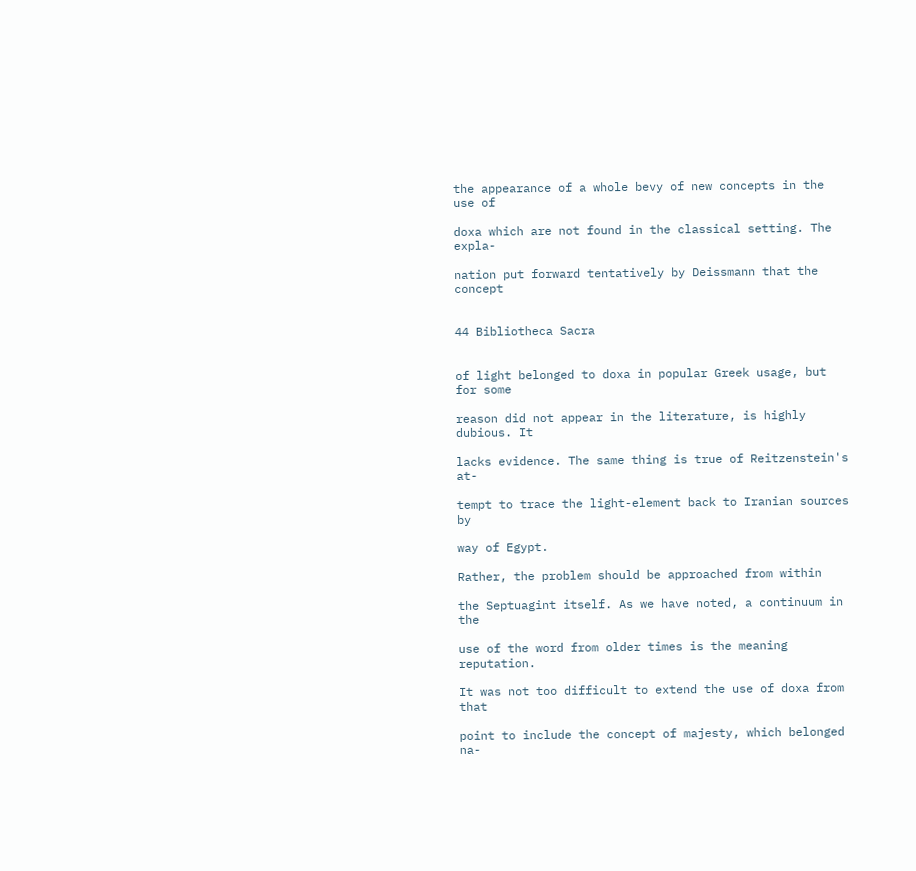the appearance of a whole bevy of new concepts in the use of

doxa which are not found in the classical setting. The expla-

nation put forward tentatively by Deissmann that the concept


44 Bibliotheca Sacra


of light belonged to doxa in popular Greek usage, but for some

reason did not appear in the literature, is highly dubious. It

lacks evidence. The same thing is true of Reitzenstein's at-

tempt to trace the light-element back to Iranian sources by

way of Egypt.

Rather, the problem should be approached from within

the Septuagint itself. As we have noted, a continuum in the

use of the word from older times is the meaning reputation.

It was not too difficult to extend the use of doxa from that

point to include the concept of majesty, which belonged na-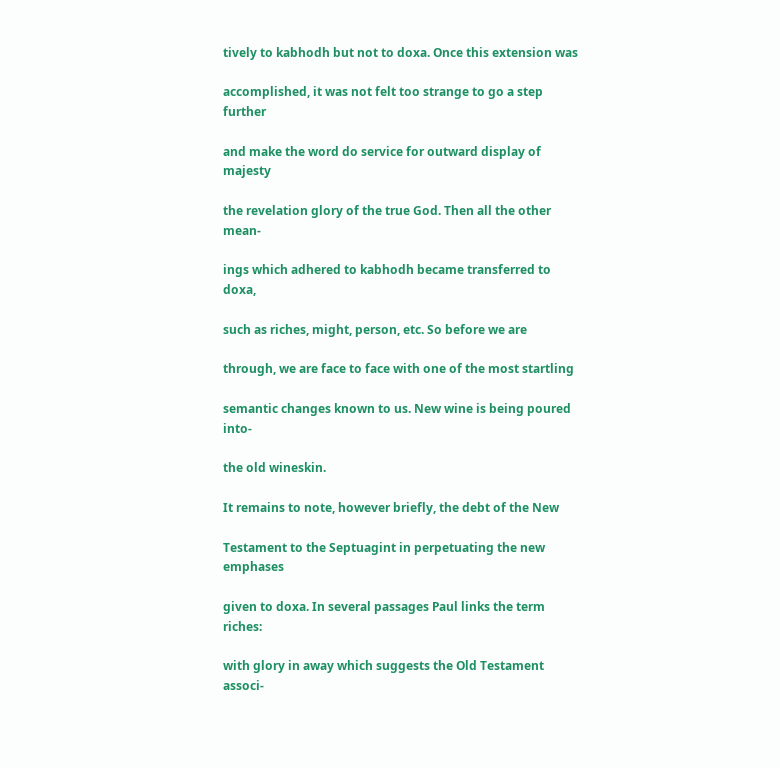tively to kabhodh but not to doxa. Once this extension was

accomplished, it was not felt too strange to go a step further

and make the word do service for outward display of majesty

the revelation glory of the true God. Then all the other mean-

ings which adhered to kabhodh became transferred to doxa,

such as riches, might, person, etc. So before we are

through, we are face to face with one of the most startling

semantic changes known to us. New wine is being poured into-

the old wineskin.

It remains to note, however briefly, the debt of the New

Testament to the Septuagint in perpetuating the new emphases

given to doxa. In several passages Paul links the term riches:

with glory in away which suggests the Old Testament associ-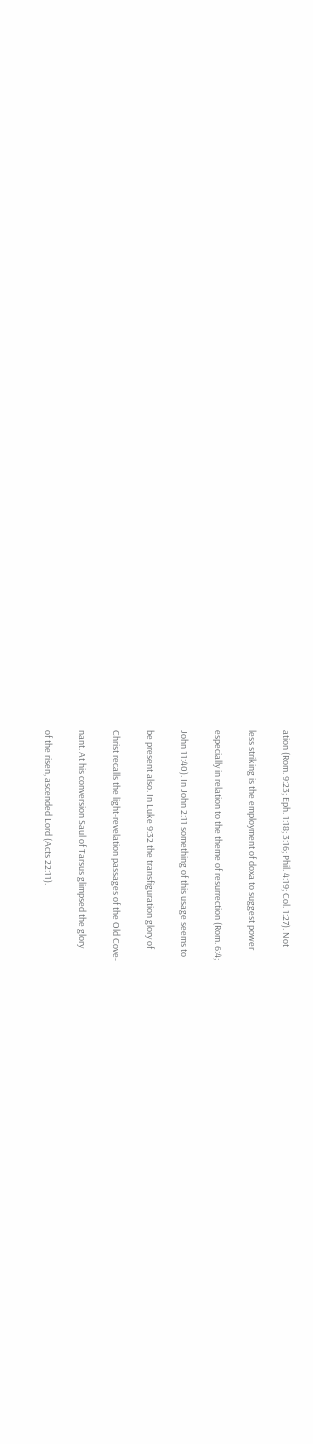ation (Rom. 9:23; Eph. 1:18; 3:16; Phil. 4:19; Col. 1:27). Not

less striking is the employment of doxa to suggest power

especially in relation to the theme of resurrection (Rom. 6:4;

John 11:40). In John 2:11 something of this usage seems to

be present also. In Luke 9:32 the transfiguration glory of

Christ recalls the light-revelation passages of the Old Cove-

nant. At his conversion Saul of Tarsus glimpsed the glory

of the risen, ascended Lord (Acts 22:11).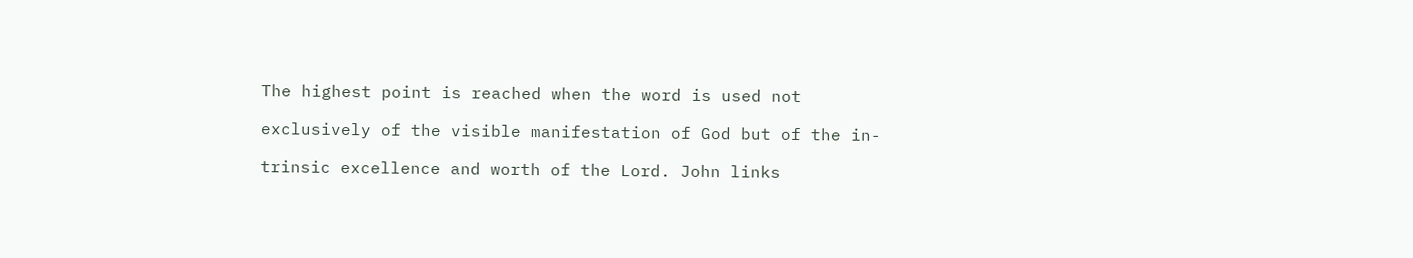The highest point is reached when the word is used not

exclusively of the visible manifestation of God but of the in-

trinsic excellence and worth of the Lord. John links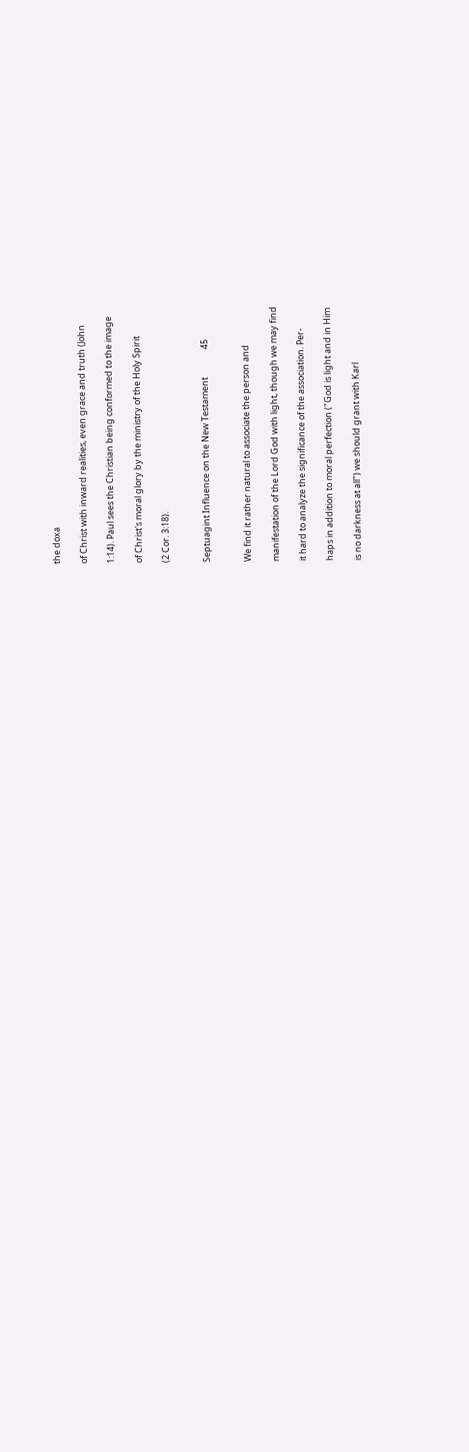the doxa

of Christ with inward realities, even grace and truth (John

1:14). Paul sees the Christian being conformed to the image

of Christ's moral glory by the ministry of the Holy Spirit

(2 Cor. 3:18).


Septuagint Influence on the New Testament              45


We find it rather natural to associate the person and

manifestation of the Lord God with light, though we may find

it hard to analyze the significance of the association. Per-

haps in addition to moral perfection ("God is light and in Him

is no darkness at all") we should grant with Karl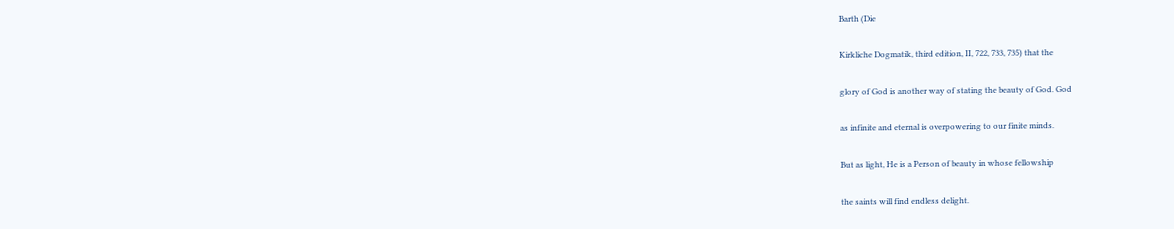Barth (Die

Kirkliche Dogmatik, third edition, II, 722, 733, 735) that the

glory of God is another way of stating the beauty of God. God

as infinite and eternal is overpowering to our finite minds.

But as light, He is a Person of beauty in whose fellowship

the saints will find endless delight.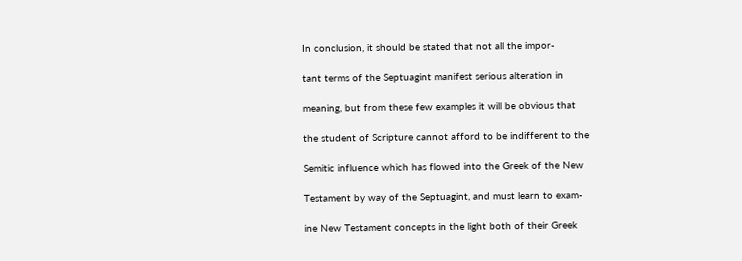In conclusion, it should be stated that not all the impor-

tant terms of the Septuagint manifest serious alteration in

meaning, but from these few examples it will be obvious that

the student of Scripture cannot afford to be indifferent to the

Semitic influence which has flowed into the Greek of the New

Testament by way of the Septuagint, and must learn to exam-

ine New Testament concepts in the light both of their Greek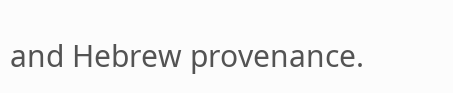and Hebrew provenance.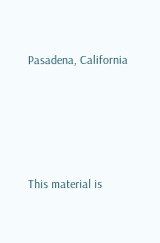Pasadena, California




This material is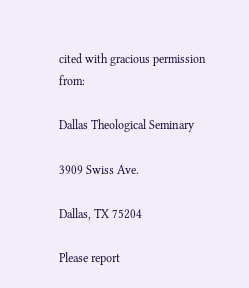cited with gracious permission from:

Dallas Theological Seminary

3909 Swiss Ave.

Dallas, TX 75204

Please report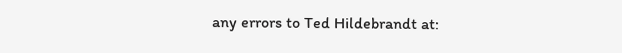any errors to Ted Hildebrandt at: